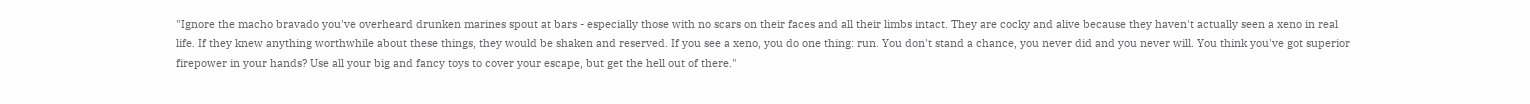"Ignore the macho bravado you've overheard drunken marines spout at bars - especially those with no scars on their faces and all their limbs intact. They are cocky and alive because they haven't actually seen a xeno in real life. If they knew anything worthwhile about these things, they would be shaken and reserved. If you see a xeno, you do one thing: run. You don't stand a chance, you never did and you never will. You think you've got superior firepower in your hands? Use all your big and fancy toys to cover your escape, but get the hell out of there."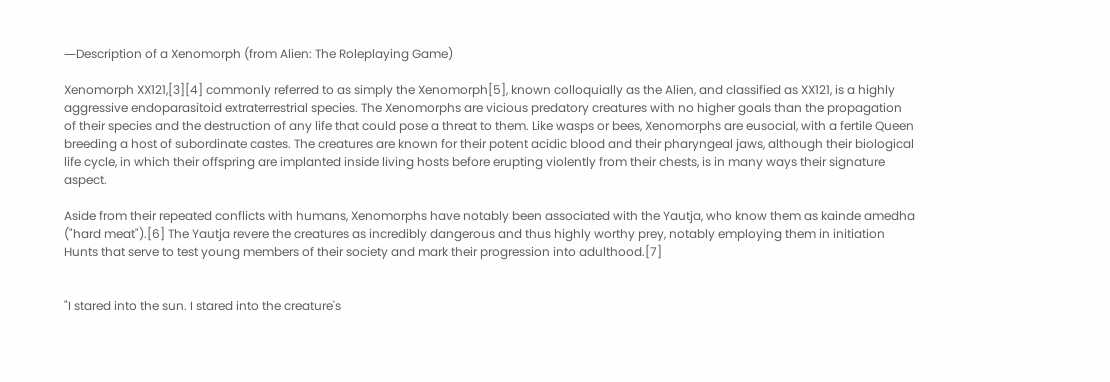―Description of a Xenomorph (from Alien: The Roleplaying Game)

Xenomorph XX121,[3][4] commonly referred to as simply the Xenomorph[5], known colloquially as the Alien, and classified as XX121, is a highly aggressive endoparasitoid extraterrestrial species. The Xenomorphs are vicious predatory creatures with no higher goals than the propagation of their species and the destruction of any life that could pose a threat to them. Like wasps or bees, Xenomorphs are eusocial, with a fertile Queen breeding a host of subordinate castes. The creatures are known for their potent acidic blood and their pharyngeal jaws, although their biological life cycle, in which their offspring are implanted inside living hosts before erupting violently from their chests, is in many ways their signature aspect.

Aside from their repeated conflicts with humans, Xenomorphs have notably been associated with the Yautja, who know them as kainde amedha ("hard meat").[6] The Yautja revere the creatures as incredibly dangerous and thus highly worthy prey, notably employing them in initiation Hunts that serve to test young members of their society and mark their progression into adulthood.[7]


"I stared into the sun. I stared into the creature's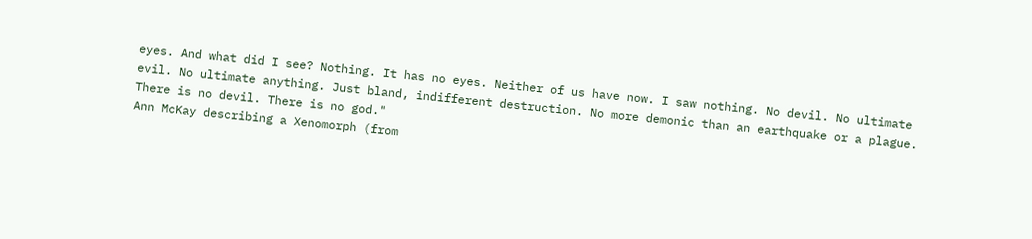eyes. And what did I see? Nothing. It has no eyes. Neither of us have now. I saw nothing. No devil. No ultimate evil. No ultimate anything. Just bland, indifferent destruction. No more demonic than an earthquake or a plague. There is no devil. There is no god."
Ann McKay describing a Xenomorph (from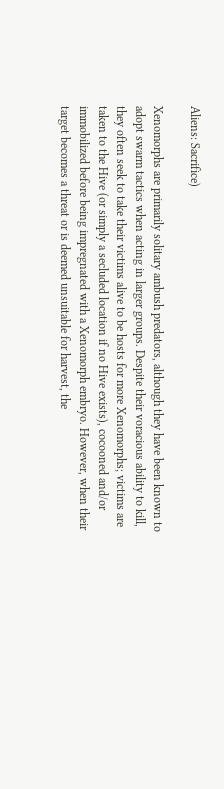Aliens: Sacrifice)

Xenomorphs are primarily solitary ambush predators, although they have been known to adopt swarm tactics when acting in larger groups. Despite their voracious ability to kill, they often seek to take their victims alive to be hosts for more Xenomorphs; victims are taken to the Hive (or simply a secluded location if no Hive exists), cocooned and/or immobilized before being impregnated with a Xenomorph embryo. However, when their target becomes a threat or is deemed unsuitable for harvest, the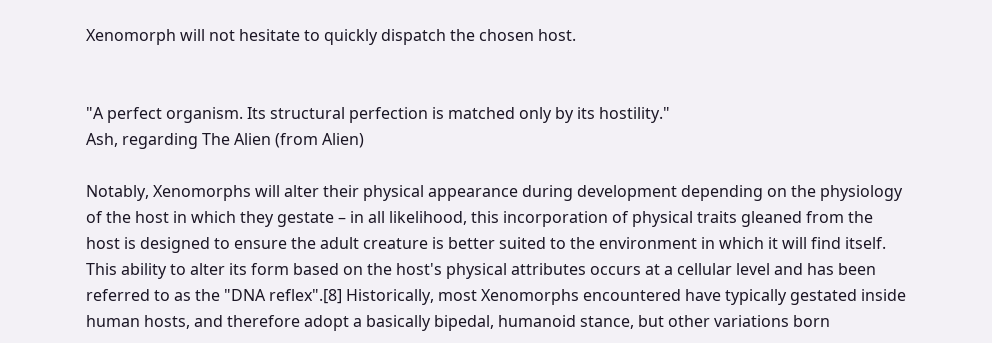Xenomorph will not hesitate to quickly dispatch the chosen host.


"A perfect organism. Its structural perfection is matched only by its hostility."
Ash, regarding The Alien (from Alien)

Notably, Xenomorphs will alter their physical appearance during development depending on the physiology of the host in which they gestate – in all likelihood, this incorporation of physical traits gleaned from the host is designed to ensure the adult creature is better suited to the environment in which it will find itself. This ability to alter its form based on the host's physical attributes occurs at a cellular level and has been referred to as the "DNA reflex".[8] Historically, most Xenomorphs encountered have typically gestated inside human hosts, and therefore adopt a basically bipedal, humanoid stance, but other variations born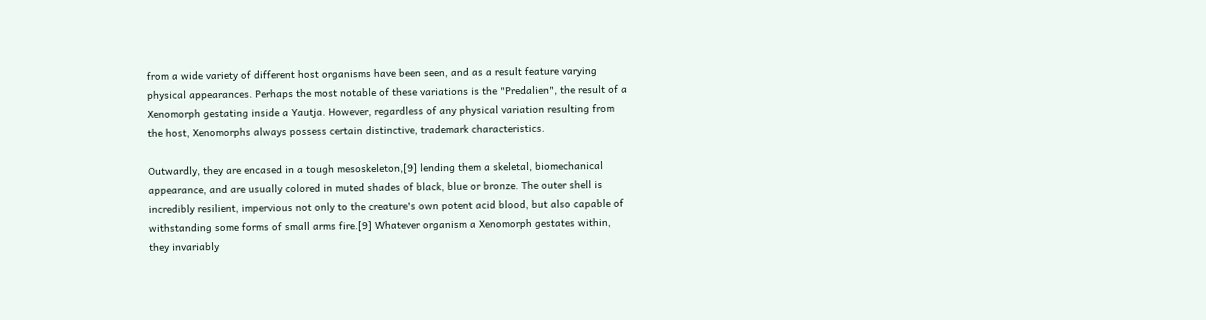from a wide variety of different host organisms have been seen, and as a result feature varying physical appearances. Perhaps the most notable of these variations is the "Predalien", the result of a Xenomorph gestating inside a Yautja. However, regardless of any physical variation resulting from the host, Xenomorphs always possess certain distinctive, trademark characteristics.

Outwardly, they are encased in a tough mesoskeleton,[9] lending them a skeletal, biomechanical appearance, and are usually colored in muted shades of black, blue or bronze. The outer shell is incredibly resilient, impervious not only to the creature's own potent acid blood, but also capable of withstanding some forms of small arms fire.[9] Whatever organism a Xenomorph gestates within, they invariably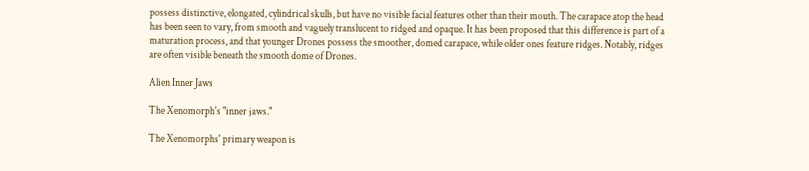possess distinctive, elongated, cylindrical skulls, but have no visible facial features other than their mouth. The carapace atop the head has been seen to vary, from smooth and vaguely translucent to ridged and opaque. It has been proposed that this difference is part of a maturation process, and that younger Drones possess the smoother, domed carapace, while older ones feature ridges. Notably, ridges are often visible beneath the smooth dome of Drones.

Alien Inner Jaws

The Xenomorph's "inner jaws."

The Xenomorphs' primary weapon is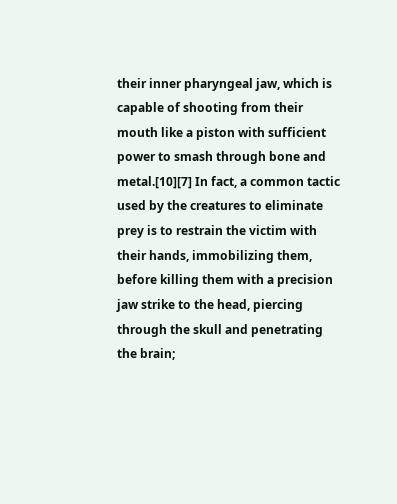their inner pharyngeal jaw, which is capable of shooting from their mouth like a piston with sufficient power to smash through bone and metal.[10][7] In fact, a common tactic used by the creatures to eliminate prey is to restrain the victim with their hands, immobilizing them, before killing them with a precision jaw strike to the head, piercing through the skull and penetrating the brain;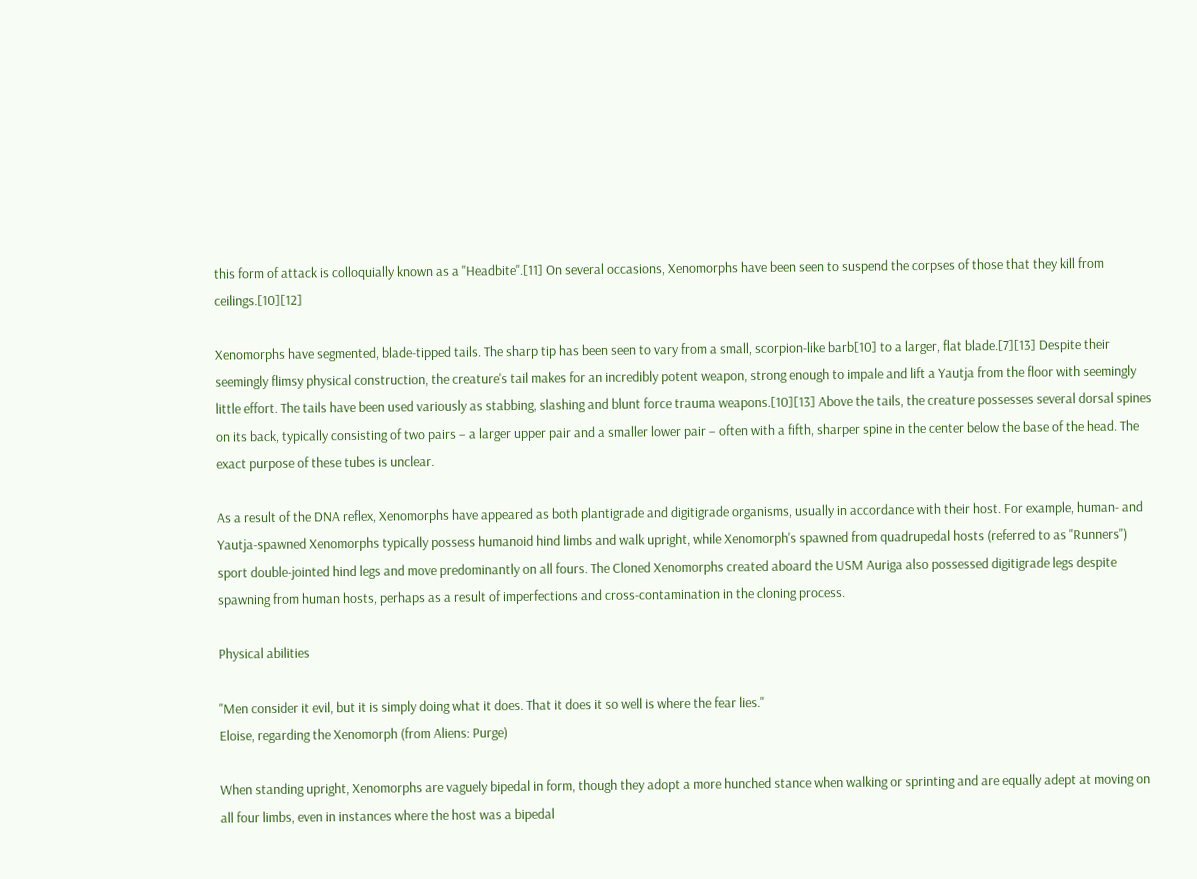this form of attack is colloquially known as a "Headbite".[11] On several occasions, Xenomorphs have been seen to suspend the corpses of those that they kill from ceilings.[10][12]

Xenomorphs have segmented, blade-tipped tails. The sharp tip has been seen to vary from a small, scorpion-like barb[10] to a larger, flat blade.[7][13] Despite their seemingly flimsy physical construction, the creature's tail makes for an incredibly potent weapon, strong enough to impale and lift a Yautja from the floor with seemingly little effort. The tails have been used variously as stabbing, slashing and blunt force trauma weapons.[10][13] Above the tails, the creature possesses several dorsal spines on its back, typically consisting of two pairs – a larger upper pair and a smaller lower pair – often with a fifth, sharper spine in the center below the base of the head. The exact purpose of these tubes is unclear.

As a result of the DNA reflex, Xenomorphs have appeared as both plantigrade and digitigrade organisms, usually in accordance with their host. For example, human- and Yautja-spawned Xenomorphs typically possess humanoid hind limbs and walk upright, while Xenomorph's spawned from quadrupedal hosts (referred to as "Runners") sport double-jointed hind legs and move predominantly on all fours. The Cloned Xenomorphs created aboard the USM Auriga also possessed digitigrade legs despite spawning from human hosts, perhaps as a result of imperfections and cross-contamination in the cloning process.

Physical abilities

"Men consider it evil, but it is simply doing what it does. That it does it so well is where the fear lies."
Eloise, regarding the Xenomorph (from Aliens: Purge)

When standing upright, Xenomorphs are vaguely bipedal in form, though they adopt a more hunched stance when walking or sprinting and are equally adept at moving on all four limbs, even in instances where the host was a bipedal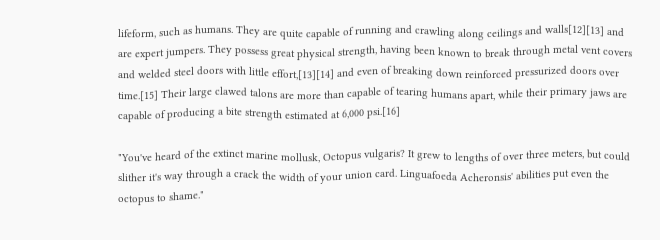lifeform, such as humans. They are quite capable of running and crawling along ceilings and walls[12][13] and are expert jumpers. They possess great physical strength, having been known to break through metal vent covers and welded steel doors with little effort,[13][14] and even of breaking down reinforced pressurized doors over time.[15] Their large clawed talons are more than capable of tearing humans apart, while their primary jaws are capable of producing a bite strength estimated at 6,000 psi.[16]

"You've heard of the extinct marine mollusk, Octopus vulgaris? It grew to lengths of over three meters, but could slither it's way through a crack the width of your union card. Linguafoeda Acheronsis' abilities put even the octopus to shame."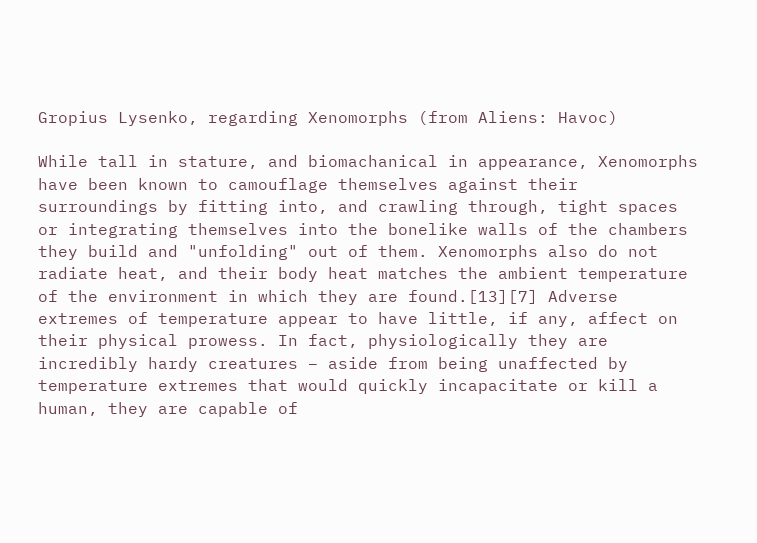Gropius Lysenko, regarding Xenomorphs (from Aliens: Havoc)

While tall in stature, and biomachanical in appearance, Xenomorphs have been known to camouflage themselves against their surroundings by fitting into, and crawling through, tight spaces or integrating themselves into the bonelike walls of the chambers they build and "unfolding" out of them. Xenomorphs also do not radiate heat, and their body heat matches the ambient temperature of the environment in which they are found.[13][7] Adverse extremes of temperature appear to have little, if any, affect on their physical prowess. In fact, physiologically they are incredibly hardy creatures – aside from being unaffected by temperature extremes that would quickly incapacitate or kill a human, they are capable of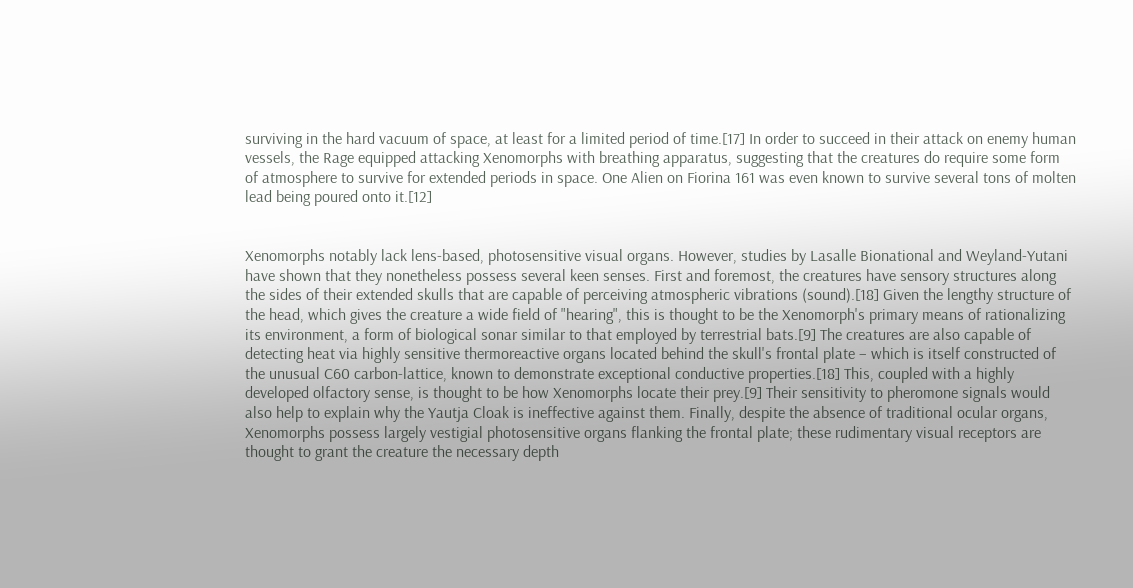surviving in the hard vacuum of space, at least for a limited period of time.[17] In order to succeed in their attack on enemy human vessels, the Rage equipped attacking Xenomorphs with breathing apparatus, suggesting that the creatures do require some form of atmosphere to survive for extended periods in space. One Alien on Fiorina 161 was even known to survive several tons of molten lead being poured onto it.[12]


Xenomorphs notably lack lens-based, photosensitive visual organs. However, studies by Lasalle Bionational and Weyland-Yutani have shown that they nonetheless possess several keen senses. First and foremost, the creatures have sensory structures along the sides of their extended skulls that are capable of perceiving atmospheric vibrations (sound).[18] Given the lengthy structure of the head, which gives the creature a wide field of "hearing", this is thought to be the Xenomorph's primary means of rationalizing its environment, a form of biological sonar similar to that employed by terrestrial bats.[9] The creatures are also capable of detecting heat via highly sensitive thermoreactive organs located behind the skull's frontal plate – which is itself constructed of the unusual C60 carbon-lattice, known to demonstrate exceptional conductive properties.[18] This, coupled with a highly developed olfactory sense, is thought to be how Xenomorphs locate their prey.[9] Their sensitivity to pheromone signals would also help to explain why the Yautja Cloak is ineffective against them. Finally, despite the absence of traditional ocular organs, Xenomorphs possess largely vestigial photosensitive organs flanking the frontal plate; these rudimentary visual receptors are thought to grant the creature the necessary depth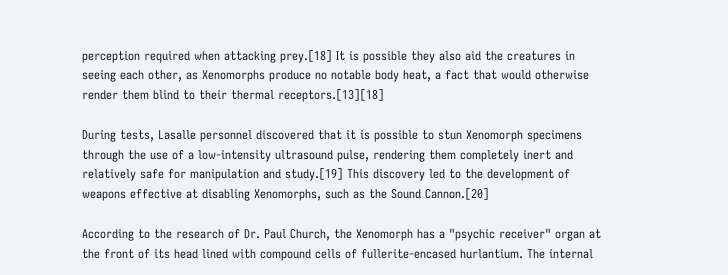perception required when attacking prey.[18] It is possible they also aid the creatures in seeing each other, as Xenomorphs produce no notable body heat, a fact that would otherwise render them blind to their thermal receptors.[13][18]

During tests, Lasalle personnel discovered that it is possible to stun Xenomorph specimens through the use of a low-intensity ultrasound pulse, rendering them completely inert and relatively safe for manipulation and study.[19] This discovery led to the development of weapons effective at disabling Xenomorphs, such as the Sound Cannon.[20]

According to the research of Dr. Paul Church, the Xenomorph has a "psychic receiver" organ at the front of its head lined with compound cells of fullerite-encased hurlantium. The internal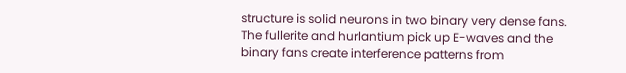structure is solid neurons in two binary very dense fans. The fullerite and hurlantium pick up E-waves and the binary fans create interference patterns from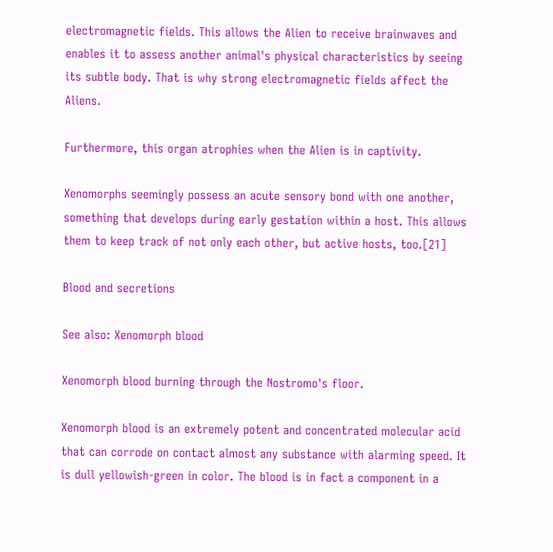electromagnetic fields. This allows the Alien to receive brainwaves and enables it to assess another animal's physical characteristics by seeing its subtle body. That is why strong electromagnetic fields affect the Aliens.

Furthermore, this organ atrophies when the Alien is in captivity.

Xenomorphs seemingly possess an acute sensory bond with one another, something that develops during early gestation within a host. This allows them to keep track of not only each other, but active hosts, too.[21]

Blood and secretions

See also: Xenomorph blood

Xenomorph blood burning through the Nostromo's floor.

Xenomorph blood is an extremely potent and concentrated molecular acid that can corrode on contact almost any substance with alarming speed. It is dull yellowish-green in color. The blood is in fact a component in a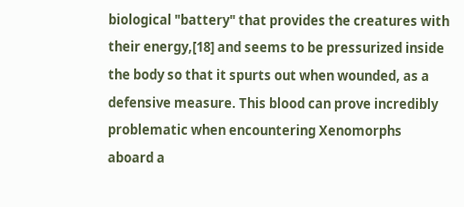biological "battery" that provides the creatures with their energy,[18] and seems to be pressurized inside the body so that it spurts out when wounded, as a defensive measure. This blood can prove incredibly problematic when encountering Xenomorphs aboard a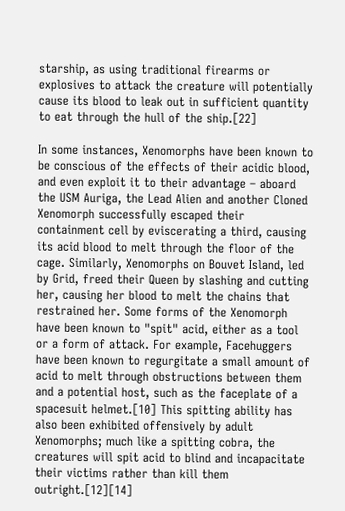starship, as using traditional firearms or explosives to attack the creature will potentially cause its blood to leak out in sufficient quantity to eat through the hull of the ship.[22]

In some instances, Xenomorphs have been known to be conscious of the effects of their acidic blood, and even exploit it to their advantage – aboard the USM Auriga, the Lead Alien and another Cloned Xenomorph successfully escaped their containment cell by eviscerating a third, causing its acid blood to melt through the floor of the cage. Similarly, Xenomorphs on Bouvet Island, led by Grid, freed their Queen by slashing and cutting her, causing her blood to melt the chains that restrained her. Some forms of the Xenomorph have been known to "spit" acid, either as a tool or a form of attack. For example, Facehuggers have been known to regurgitate a small amount of acid to melt through obstructions between them and a potential host, such as the faceplate of a spacesuit helmet.[10] This spitting ability has also been exhibited offensively by adult Xenomorphs; much like a spitting cobra, the creatures will spit acid to blind and incapacitate their victims rather than kill them outright.[12][14]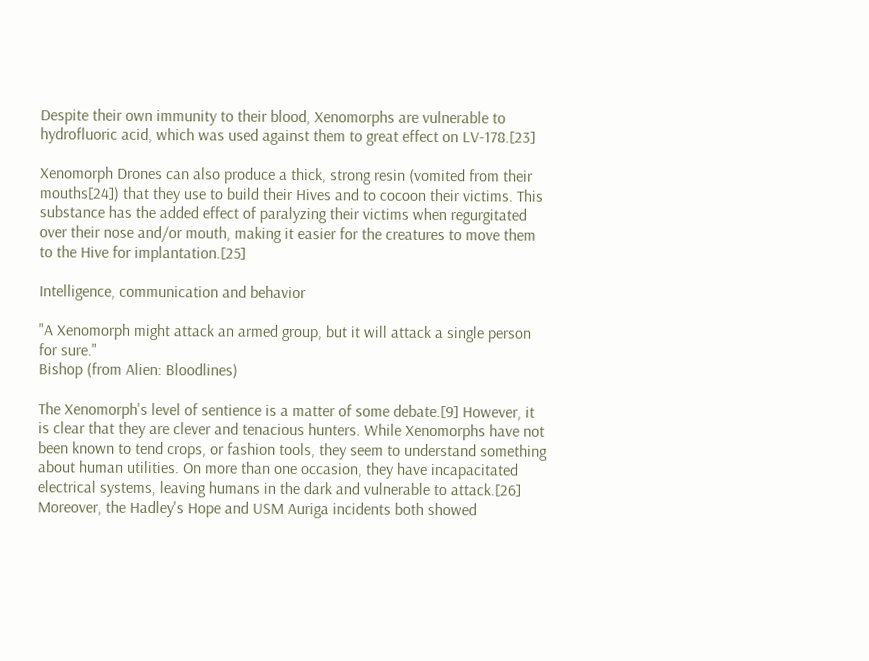Despite their own immunity to their blood, Xenomorphs are vulnerable to hydrofluoric acid, which was used against them to great effect on LV-178.[23]

Xenomorph Drones can also produce a thick, strong resin (vomited from their mouths[24]) that they use to build their Hives and to cocoon their victims. This substance has the added effect of paralyzing their victims when regurgitated over their nose and/or mouth, making it easier for the creatures to move them to the Hive for implantation.[25]

Intelligence, communication and behavior

"A Xenomorph might attack an armed group, but it will attack a single person for sure."
Bishop (from Alien: Bloodlines)

The Xenomorph's level of sentience is a matter of some debate.[9] However, it is clear that they are clever and tenacious hunters. While Xenomorphs have not been known to tend crops, or fashion tools, they seem to understand something about human utilities. On more than one occasion, they have incapacitated electrical systems, leaving humans in the dark and vulnerable to attack.[26] Moreover, the Hadley's Hope and USM Auriga incidents both showed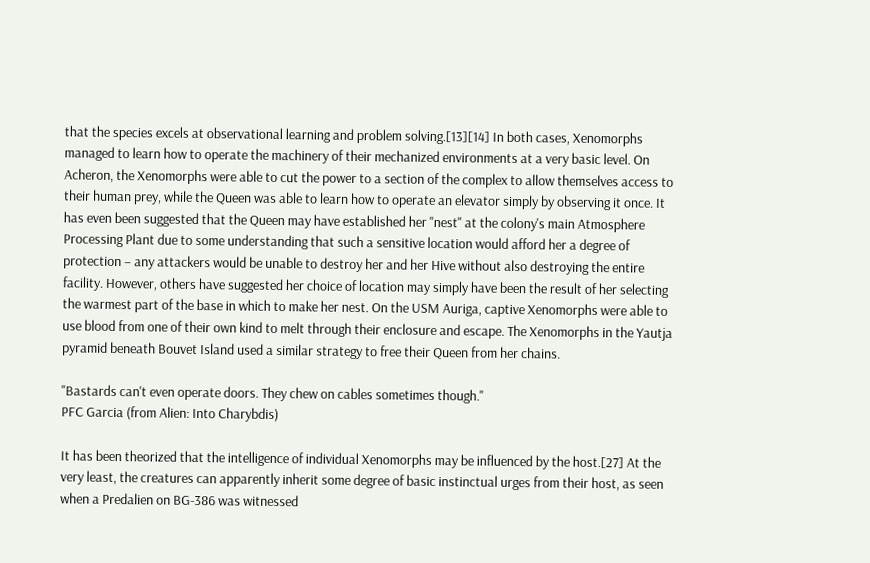that the species excels at observational learning and problem solving.[13][14] In both cases, Xenomorphs managed to learn how to operate the machinery of their mechanized environments at a very basic level. On Acheron, the Xenomorphs were able to cut the power to a section of the complex to allow themselves access to their human prey, while the Queen was able to learn how to operate an elevator simply by observing it once. It has even been suggested that the Queen may have established her "nest" at the colony's main Atmosphere Processing Plant due to some understanding that such a sensitive location would afford her a degree of protection – any attackers would be unable to destroy her and her Hive without also destroying the entire facility. However, others have suggested her choice of location may simply have been the result of her selecting the warmest part of the base in which to make her nest. On the USM Auriga, captive Xenomorphs were able to use blood from one of their own kind to melt through their enclosure and escape. The Xenomorphs in the Yautja pyramid beneath Bouvet Island used a similar strategy to free their Queen from her chains.

"Bastards can't even operate doors. They chew on cables sometimes though."
PFC Garcia (from Alien: Into Charybdis)

It has been theorized that the intelligence of individual Xenomorphs may be influenced by the host.[27] At the very least, the creatures can apparently inherit some degree of basic instinctual urges from their host, as seen when a Predalien on BG-386 was witnessed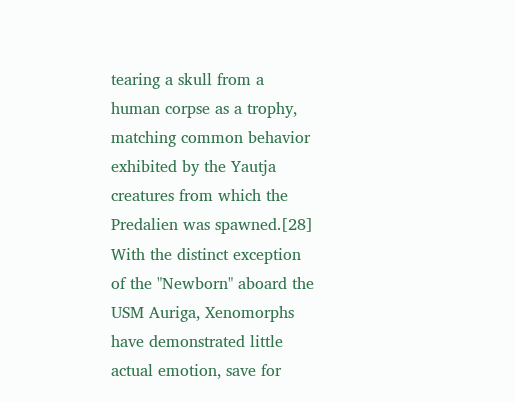tearing a skull from a human corpse as a trophy, matching common behavior exhibited by the Yautja creatures from which the Predalien was spawned.[28] With the distinct exception of the "Newborn" aboard the USM Auriga, Xenomorphs have demonstrated little actual emotion, save for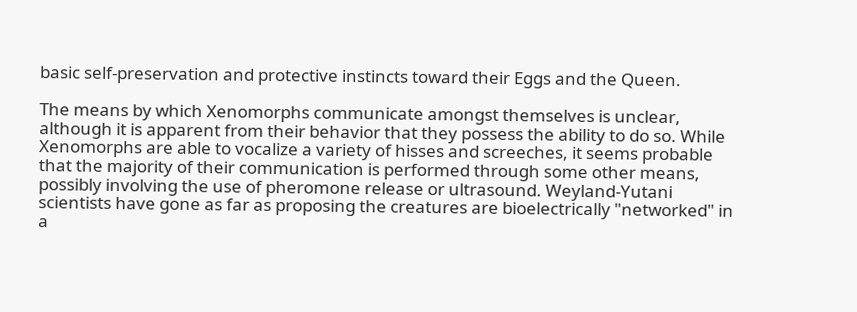basic self-preservation and protective instincts toward their Eggs and the Queen.

The means by which Xenomorphs communicate amongst themselves is unclear, although it is apparent from their behavior that they possess the ability to do so. While Xenomorphs are able to vocalize a variety of hisses and screeches, it seems probable that the majority of their communication is performed through some other means, possibly involving the use of pheromone release or ultrasound. Weyland-Yutani scientists have gone as far as proposing the creatures are bioelectrically "networked" in a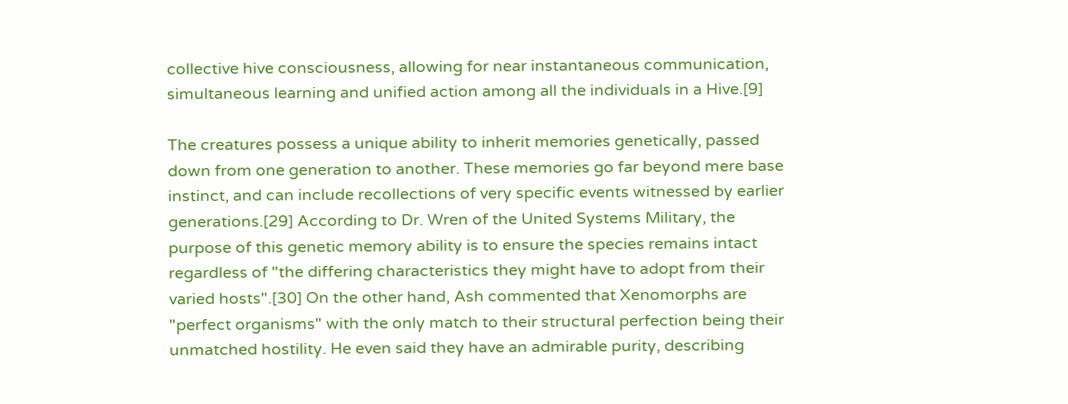collective hive consciousness, allowing for near instantaneous communication, simultaneous learning and unified action among all the individuals in a Hive.[9]

The creatures possess a unique ability to inherit memories genetically, passed down from one generation to another. These memories go far beyond mere base instinct, and can include recollections of very specific events witnessed by earlier generations.[29] According to Dr. Wren of the United Systems Military, the purpose of this genetic memory ability is to ensure the species remains intact regardless of "the differing characteristics they might have to adopt from their varied hosts".[30] On the other hand, Ash commented that Xenomorphs are "perfect organisms" with the only match to their structural perfection being their unmatched hostility. He even said they have an admirable purity, describing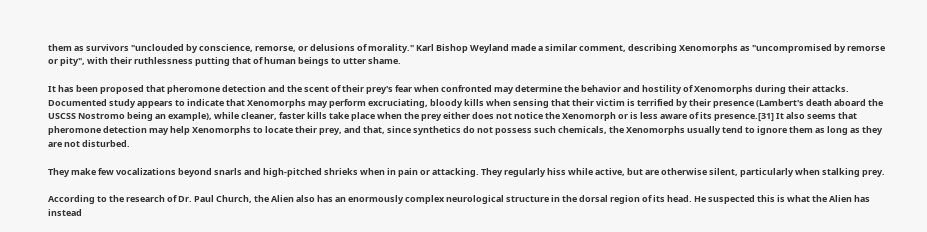them as survivors "unclouded by conscience, remorse, or delusions of morality." Karl Bishop Weyland made a similar comment, describing Xenomorphs as "uncompromised by remorse or pity", with their ruthlessness putting that of human beings to utter shame.

It has been proposed that pheromone detection and the scent of their prey's fear when confronted may determine the behavior and hostility of Xenomorphs during their attacks. Documented study appears to indicate that Xenomorphs may perform excruciating, bloody kills when sensing that their victim is terrified by their presence (Lambert's death aboard the USCSS Nostromo being an example), while cleaner, faster kills take place when the prey either does not notice the Xenomorph or is less aware of its presence.[31] It also seems that pheromone detection may help Xenomorphs to locate their prey, and that, since synthetics do not possess such chemicals, the Xenomorphs usually tend to ignore them as long as they are not disturbed.

They make few vocalizations beyond snarls and high-pitched shrieks when in pain or attacking. They regularly hiss while active, but are otherwise silent, particularly when stalking prey.

According to the research of Dr. Paul Church, the Alien also has an enormously complex neurological structure in the dorsal region of its head. He suspected this is what the Alien has instead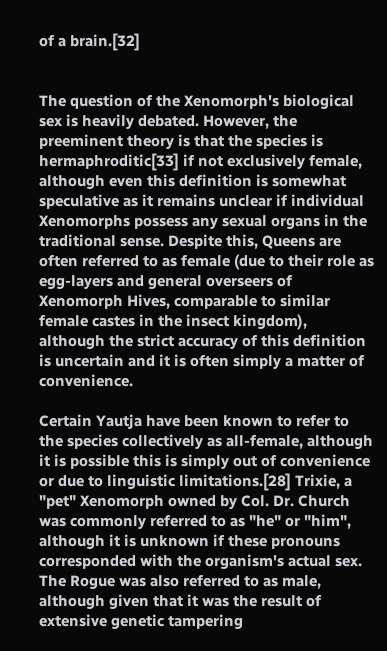of a brain.[32]


The question of the Xenomorph's biological sex is heavily debated. However, the preeminent theory is that the species is hermaphroditic[33] if not exclusively female, although even this definition is somewhat speculative as it remains unclear if individual Xenomorphs possess any sexual organs in the traditional sense. Despite this, Queens are often referred to as female (due to their role as egg-layers and general overseers of Xenomorph Hives, comparable to similar female castes in the insect kingdom), although the strict accuracy of this definition is uncertain and it is often simply a matter of convenience.

Certain Yautja have been known to refer to the species collectively as all-female, although it is possible this is simply out of convenience or due to linguistic limitations.[28] Trixie, a "pet" Xenomorph owned by Col. Dr. Church was commonly referred to as "he" or "him", although it is unknown if these pronouns corresponded with the organism's actual sex. The Rogue was also referred to as male, although given that it was the result of extensive genetic tampering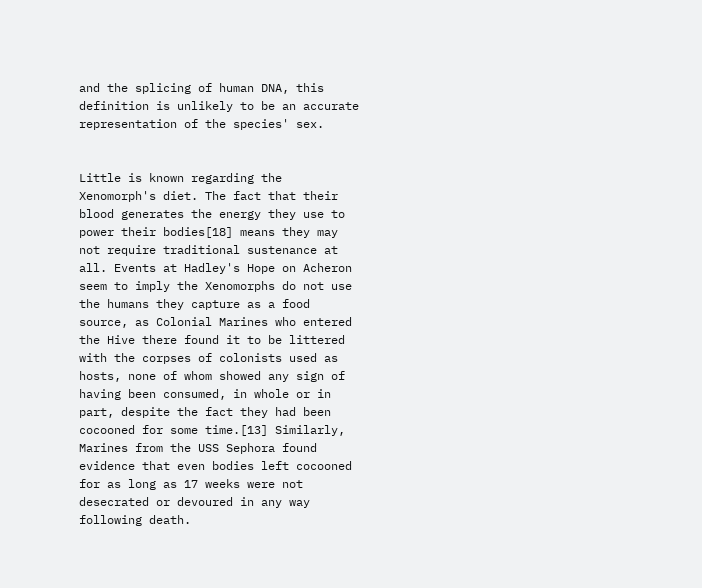and the splicing of human DNA, this definition is unlikely to be an accurate representation of the species' sex.


Little is known regarding the Xenomorph's diet. The fact that their blood generates the energy they use to power their bodies[18] means they may not require traditional sustenance at all. Events at Hadley's Hope on Acheron seem to imply the Xenomorphs do not use the humans they capture as a food source, as Colonial Marines who entered the Hive there found it to be littered with the corpses of colonists used as hosts, none of whom showed any sign of having been consumed, in whole or in part, despite the fact they had been cocooned for some time.[13] Similarly, Marines from the USS Sephora found evidence that even bodies left cocooned for as long as 17 weeks were not desecrated or devoured in any way following death.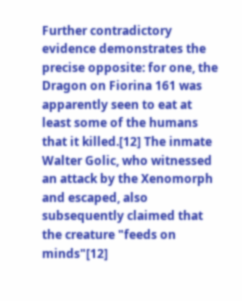Further contradictory evidence demonstrates the precise opposite: for one, the Dragon on Fiorina 161 was apparently seen to eat at least some of the humans that it killed.[12] The inmate Walter Golic, who witnessed an attack by the Xenomorph and escaped, also subsequently claimed that the creature "feeds on minds"[12]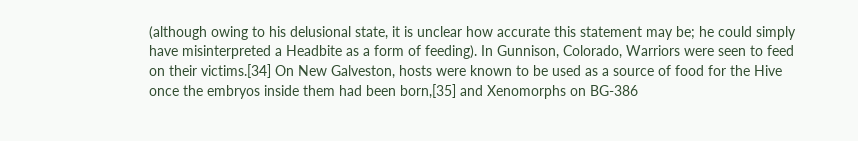(although owing to his delusional state, it is unclear how accurate this statement may be; he could simply have misinterpreted a Headbite as a form of feeding). In Gunnison, Colorado, Warriors were seen to feed on their victims.[34] On New Galveston, hosts were known to be used as a source of food for the Hive once the embryos inside them had been born,[35] and Xenomorphs on BG-386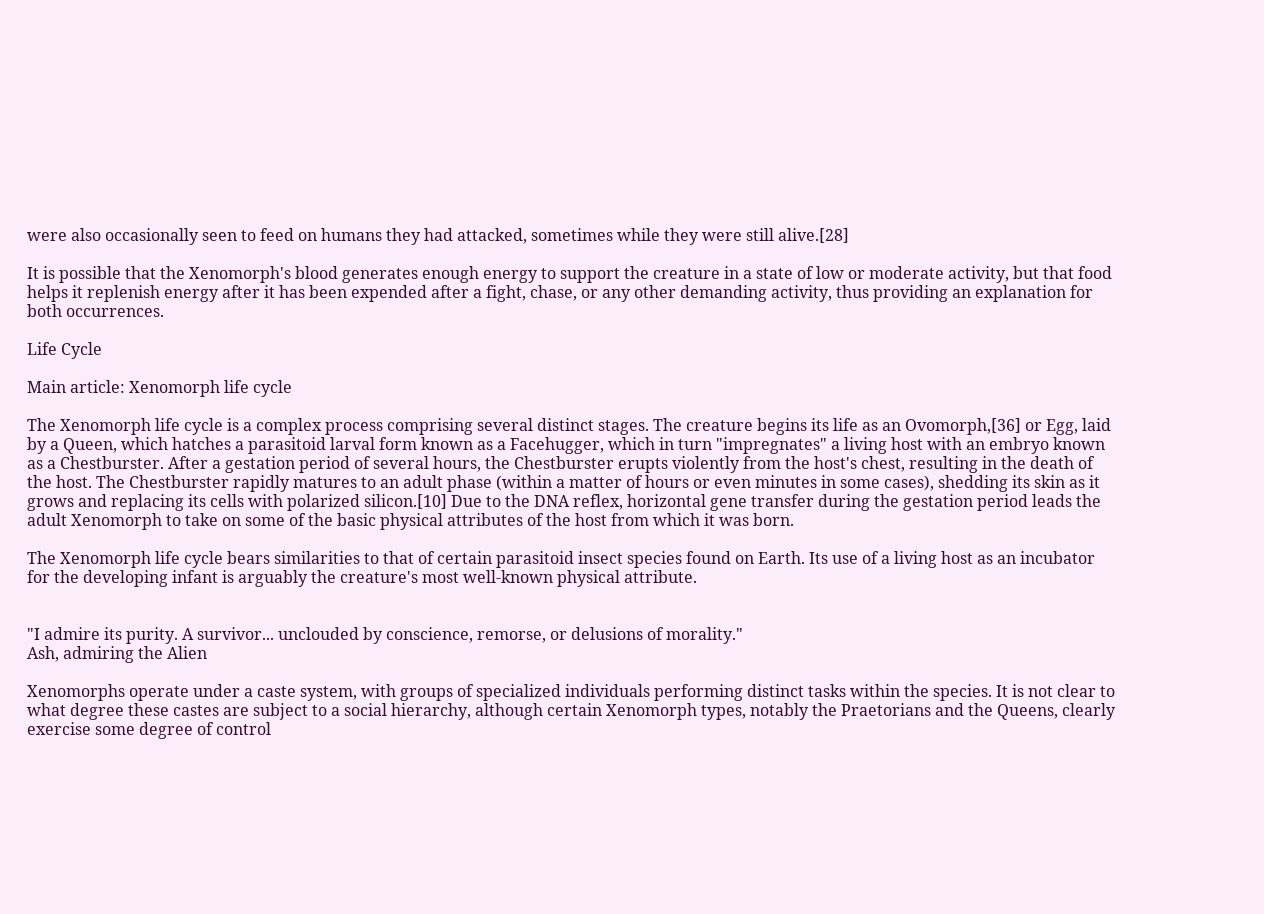were also occasionally seen to feed on humans they had attacked, sometimes while they were still alive.[28]

It is possible that the Xenomorph's blood generates enough energy to support the creature in a state of low or moderate activity, but that food helps it replenish energy after it has been expended after a fight, chase, or any other demanding activity, thus providing an explanation for both occurrences.

Life Cycle

Main article: Xenomorph life cycle

The Xenomorph life cycle is a complex process comprising several distinct stages. The creature begins its life as an Ovomorph,[36] or Egg, laid by a Queen, which hatches a parasitoid larval form known as a Facehugger, which in turn "impregnates" a living host with an embryo known as a Chestburster. After a gestation period of several hours, the Chestburster erupts violently from the host's chest, resulting in the death of the host. The Chestburster rapidly matures to an adult phase (within a matter of hours or even minutes in some cases), shedding its skin as it grows and replacing its cells with polarized silicon.[10] Due to the DNA reflex, horizontal gene transfer during the gestation period leads the adult Xenomorph to take on some of the basic physical attributes of the host from which it was born.

The Xenomorph life cycle bears similarities to that of certain parasitoid insect species found on Earth. Its use of a living host as an incubator for the developing infant is arguably the creature's most well-known physical attribute.


"I admire its purity. A survivor... unclouded by conscience, remorse, or delusions of morality."
Ash, admiring the Alien

Xenomorphs operate under a caste system, with groups of specialized individuals performing distinct tasks within the species. It is not clear to what degree these castes are subject to a social hierarchy, although certain Xenomorph types, notably the Praetorians and the Queens, clearly exercise some degree of control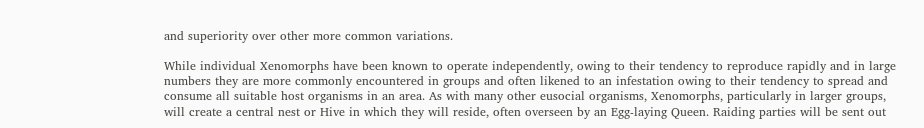and superiority over other more common variations.

While individual Xenomorphs have been known to operate independently, owing to their tendency to reproduce rapidly and in large numbers they are more commonly encountered in groups and often likened to an infestation owing to their tendency to spread and consume all suitable host organisms in an area. As with many other eusocial organisms, Xenomorphs, particularly in larger groups, will create a central nest or Hive in which they will reside, often overseen by an Egg-laying Queen. Raiding parties will be sent out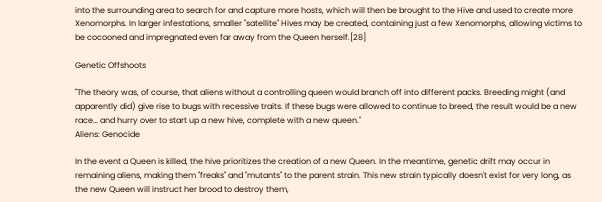into the surrounding area to search for and capture more hosts, which will then be brought to the Hive and used to create more Xenomorphs. In larger infestations, smaller "satellite" Hives may be created, containing just a few Xenomorphs, allowing victims to be cocooned and impregnated even far away from the Queen herself.[28]

Genetic Offshoots

"The theory was, of course, that aliens without a controlling queen would branch off into different packs. Breeding might (and apparently did) give rise to bugs with recessive traits. If these bugs were allowed to continue to breed, the result would be a new race… and hurry over to start up a new hive, complete with a new queen."
Aliens: Genocide

In the event a Queen is killed, the hive prioritizes the creation of a new Queen. In the meantime, genetic drift may occur in remaining aliens, making them "freaks" and "mutants" to the parent strain. This new strain typically doesn't exist for very long, as the new Queen will instruct her brood to destroy them,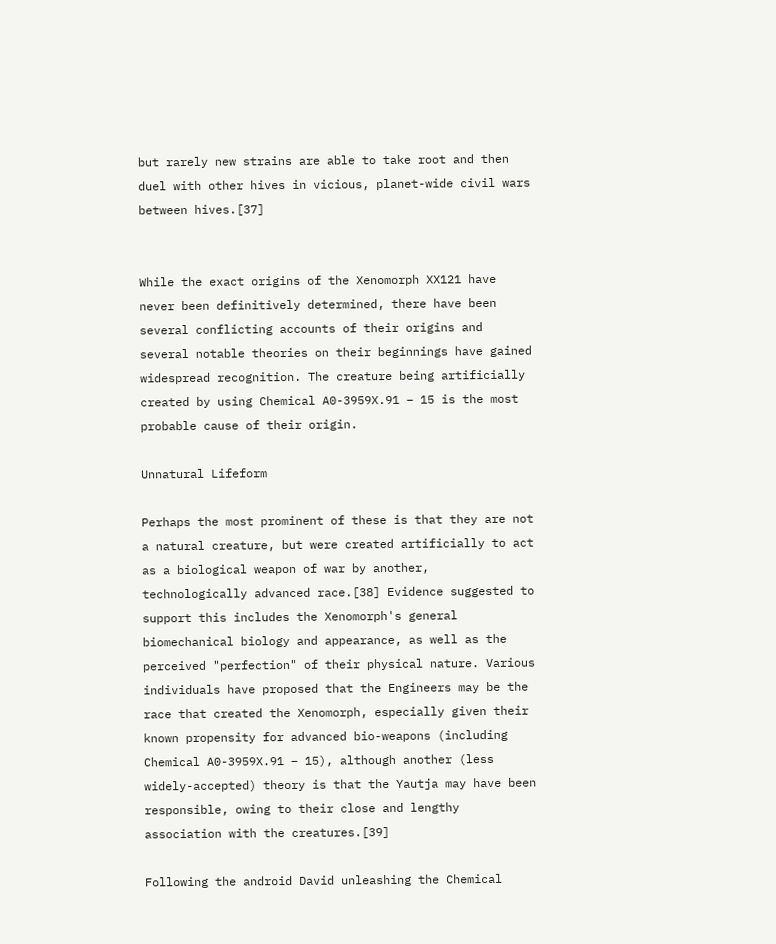but rarely new strains are able to take root and then duel with other hives in vicious, planet-wide civil wars between hives.[37]


While the exact origins of the Xenomorph XX121 have never been definitively determined, there have been several conflicting accounts of their origins and several notable theories on their beginnings have gained widespread recognition. The creature being artificially created by using Chemical A0-3959X.91 – 15 is the most probable cause of their origin.

Unnatural Lifeform

Perhaps the most prominent of these is that they are not a natural creature, but were created artificially to act as a biological weapon of war by another, technologically advanced race.[38] Evidence suggested to support this includes the Xenomorph's general biomechanical biology and appearance, as well as the perceived "perfection" of their physical nature. Various individuals have proposed that the Engineers may be the race that created the Xenomorph, especially given their known propensity for advanced bio-weapons (including Chemical A0-3959X.91 – 15), although another (less widely-accepted) theory is that the Yautja may have been responsible, owing to their close and lengthy association with the creatures.[39]

Following the android David unleashing the Chemical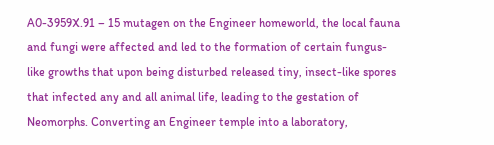A0-3959X.91 – 15 mutagen on the Engineer homeworld, the local fauna and fungi were affected and led to the formation of certain fungus-like growths that upon being disturbed released tiny, insect-like spores that infected any and all animal life, leading to the gestation of Neomorphs. Converting an Engineer temple into a laboratory,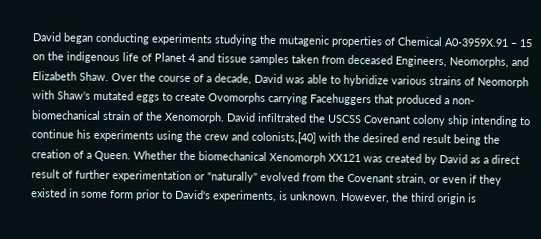David began conducting experiments studying the mutagenic properties of Chemical A0-3959X.91 – 15 on the indigenous life of Planet 4 and tissue samples taken from deceased Engineers, Neomorphs, and Elizabeth Shaw. Over the course of a decade, David was able to hybridize various strains of Neomorph with Shaw's mutated eggs to create Ovomorphs carrying Facehuggers that produced a non-biomechanical strain of the Xenomorph. David infiltrated the USCSS Covenant colony ship intending to continue his experiments using the crew and colonists,[40] with the desired end result being the creation of a Queen. Whether the biomechanical Xenomorph XX121 was created by David as a direct result of further experimentation or "naturally" evolved from the Covenant strain, or even if they existed in some form prior to David's experiments, is unknown. However, the third origin is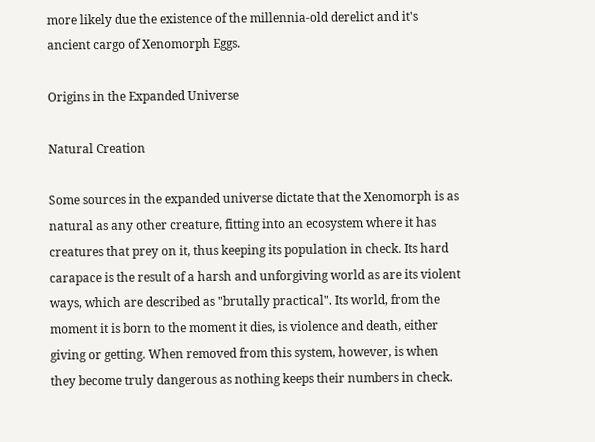more likely due the existence of the millennia-old derelict and it's ancient cargo of Xenomorph Eggs.

Origins in the Expanded Universe

Natural Creation

Some sources in the expanded universe dictate that the Xenomorph is as natural as any other creature, fitting into an ecosystem where it has creatures that prey on it, thus keeping its population in check. Its hard carapace is the result of a harsh and unforgiving world as are its violent ways, which are described as "brutally practical". Its world, from the moment it is born to the moment it dies, is violence and death, either giving or getting. When removed from this system, however, is when they become truly dangerous as nothing keeps their numbers in check.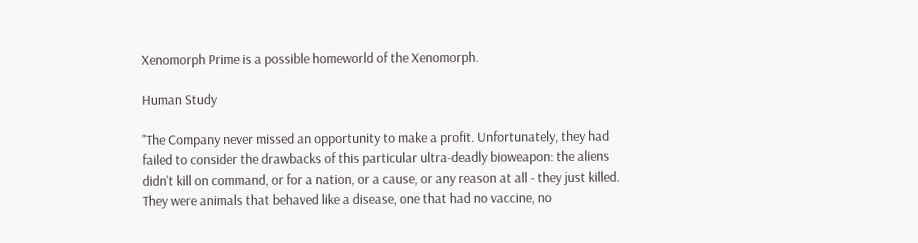Xenomorph Prime is a possible homeworld of the Xenomorph.

Human Study

"The Company never missed an opportunity to make a profit. Unfortunately, they had failed to consider the drawbacks of this particular ultra-deadly bioweapon: the aliens didn't kill on command, or for a nation, or a cause, or any reason at all - they just killed. They were animals that behaved like a disease, one that had no vaccine, no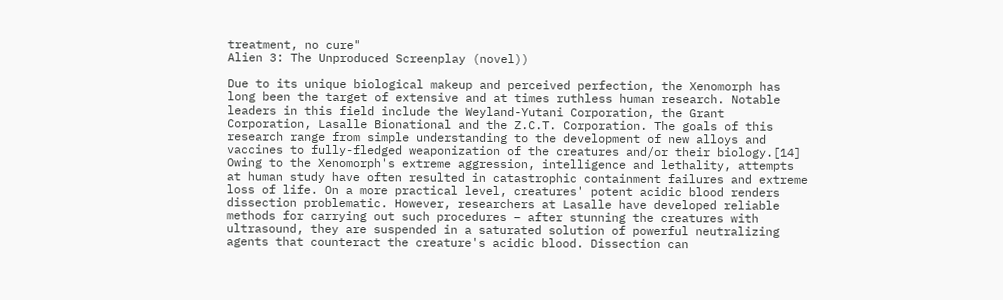treatment, no cure"
Alien 3: The Unproduced Screenplay (novel))

Due to its unique biological makeup and perceived perfection, the Xenomorph has long been the target of extensive and at times ruthless human research. Notable leaders in this field include the Weyland-Yutani Corporation, the Grant Corporation, Lasalle Bionational and the Z.C.T. Corporation. The goals of this research range from simple understanding to the development of new alloys and vaccines to fully-fledged weaponization of the creatures and/or their biology.[14] Owing to the Xenomorph's extreme aggression, intelligence and lethality, attempts at human study have often resulted in catastrophic containment failures and extreme loss of life. On a more practical level, creatures' potent acidic blood renders dissection problematic. However, researchers at Lasalle have developed reliable methods for carrying out such procedures – after stunning the creatures with ultrasound, they are suspended in a saturated solution of powerful neutralizing agents that counteract the creature's acidic blood. Dissection can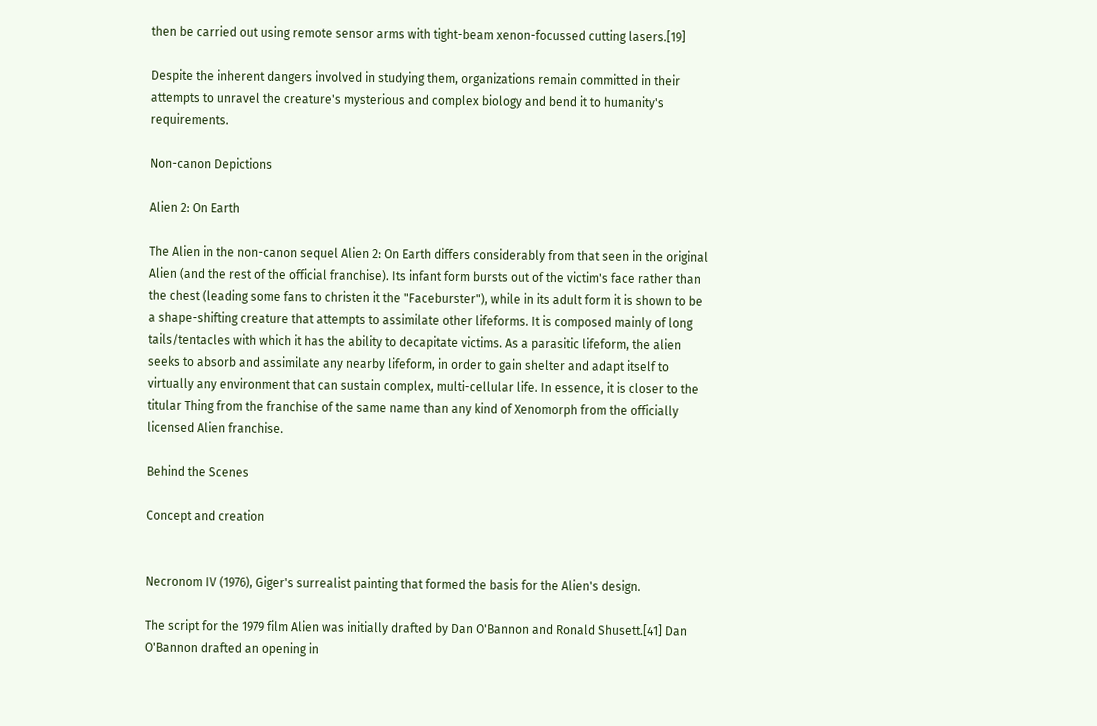then be carried out using remote sensor arms with tight-beam xenon-focussed cutting lasers.[19]

Despite the inherent dangers involved in studying them, organizations remain committed in their attempts to unravel the creature's mysterious and complex biology and bend it to humanity's requirements.

Non-canon Depictions

Alien 2: On Earth

The Alien in the non-canon sequel Alien 2: On Earth differs considerably from that seen in the original Alien (and the rest of the official franchise). Its infant form bursts out of the victim's face rather than the chest (leading some fans to christen it the "Faceburster"), while in its adult form it is shown to be a shape-shifting creature that attempts to assimilate other lifeforms. It is composed mainly of long tails/tentacles with which it has the ability to decapitate victims. As a parasitic lifeform, the alien seeks to absorb and assimilate any nearby lifeform, in order to gain shelter and adapt itself to virtually any environment that can sustain complex, multi-cellular life. In essence, it is closer to the titular Thing from the franchise of the same name than any kind of Xenomorph from the officially licensed Alien franchise.

Behind the Scenes

Concept and creation


Necronom IV (1976), Giger's surrealist painting that formed the basis for the Alien's design.

The script for the 1979 film Alien was initially drafted by Dan O'Bannon and Ronald Shusett.[41] Dan O'Bannon drafted an opening in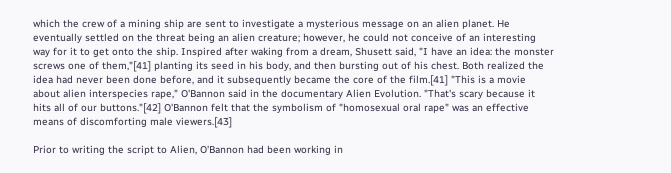which the crew of a mining ship are sent to investigate a mysterious message on an alien planet. He eventually settled on the threat being an alien creature; however, he could not conceive of an interesting way for it to get onto the ship. Inspired after waking from a dream, Shusett said, "I have an idea: the monster screws one of them,"[41] planting its seed in his body, and then bursting out of his chest. Both realized the idea had never been done before, and it subsequently became the core of the film.[41] "This is a movie about alien interspecies rape," O'Bannon said in the documentary Alien Evolution. "That's scary because it hits all of our buttons."[42] O'Bannon felt that the symbolism of "homosexual oral rape" was an effective means of discomforting male viewers.[43]

Prior to writing the script to Alien, O'Bannon had been working in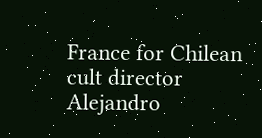France for Chilean cult director Alejandro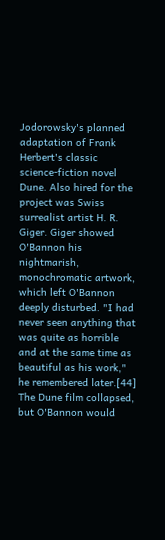Jodorowsky's planned adaptation of Frank Herbert's classic science-fiction novel Dune. Also hired for the project was Swiss surrealist artist H. R. Giger. Giger showed O'Bannon his nightmarish, monochromatic artwork, which left O'Bannon deeply disturbed. "I had never seen anything that was quite as horrible and at the same time as beautiful as his work," he remembered later.[44] The Dune film collapsed, but O'Bannon would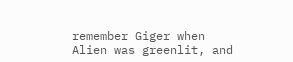remember Giger when Alien was greenlit, and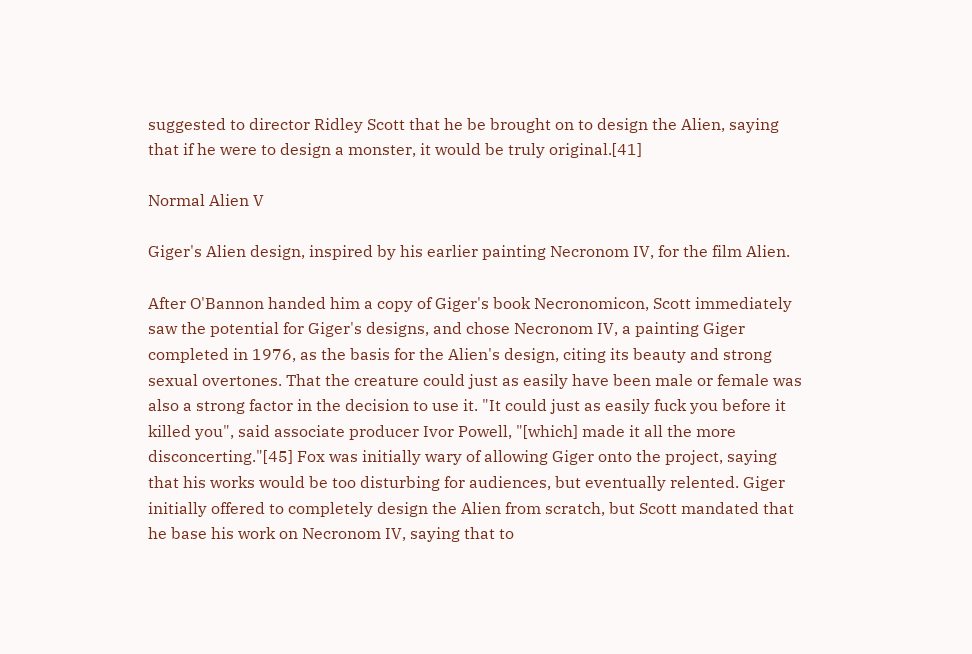suggested to director Ridley Scott that he be brought on to design the Alien, saying that if he were to design a monster, it would be truly original.[41]

Normal Alien V

Giger's Alien design, inspired by his earlier painting Necronom IV, for the film Alien.

After O'Bannon handed him a copy of Giger's book Necronomicon, Scott immediately saw the potential for Giger's designs, and chose Necronom IV, a painting Giger completed in 1976, as the basis for the Alien's design, citing its beauty and strong sexual overtones. That the creature could just as easily have been male or female was also a strong factor in the decision to use it. "It could just as easily fuck you before it killed you", said associate producer Ivor Powell, "[which] made it all the more disconcerting."[45] Fox was initially wary of allowing Giger onto the project, saying that his works would be too disturbing for audiences, but eventually relented. Giger initially offered to completely design the Alien from scratch, but Scott mandated that he base his work on Necronom IV, saying that to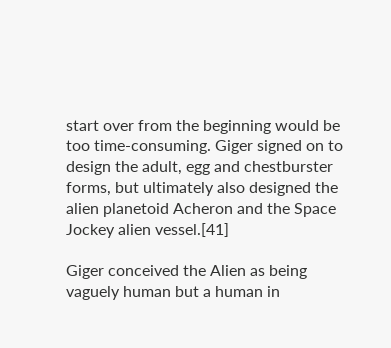start over from the beginning would be too time-consuming. Giger signed on to design the adult, egg and chestburster forms, but ultimately also designed the alien planetoid Acheron and the Space Jockey alien vessel.[41]

Giger conceived the Alien as being vaguely human but a human in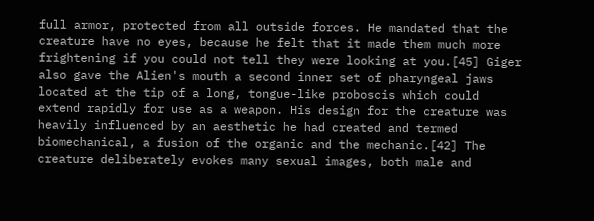full armor, protected from all outside forces. He mandated that the creature have no eyes, because he felt that it made them much more frightening if you could not tell they were looking at you.[45] Giger also gave the Alien's mouth a second inner set of pharyngeal jaws located at the tip of a long, tongue-like proboscis which could extend rapidly for use as a weapon. His design for the creature was heavily influenced by an aesthetic he had created and termed biomechanical, a fusion of the organic and the mechanic.[42] The creature deliberately evokes many sexual images, both male and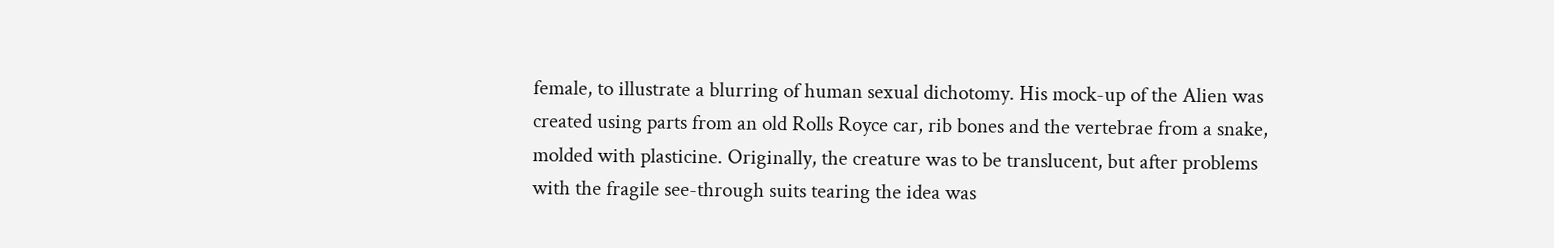female, to illustrate a blurring of human sexual dichotomy. His mock-up of the Alien was created using parts from an old Rolls Royce car, rib bones and the vertebrae from a snake, molded with plasticine. Originally, the creature was to be translucent, but after problems with the fragile see-through suits tearing the idea was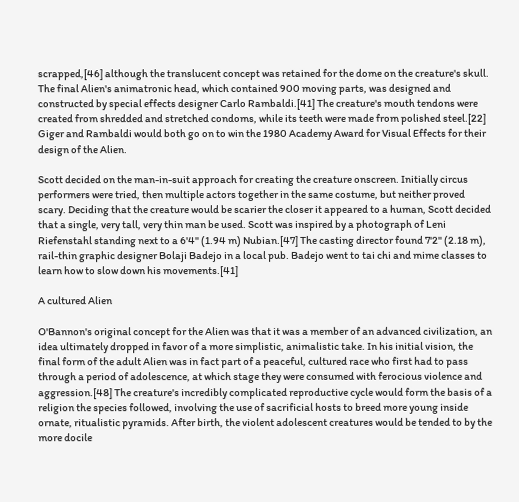scrapped,[46] although the translucent concept was retained for the dome on the creature's skull. The final Alien's animatronic head, which contained 900 moving parts, was designed and constructed by special effects designer Carlo Rambaldi.[41] The creature's mouth tendons were created from shredded and stretched condoms, while its teeth were made from polished steel.[22] Giger and Rambaldi would both go on to win the 1980 Academy Award for Visual Effects for their design of the Alien.

Scott decided on the man-in-suit approach for creating the creature onscreen. Initially circus performers were tried, then multiple actors together in the same costume, but neither proved scary. Deciding that the creature would be scarier the closer it appeared to a human, Scott decided that a single, very tall, very thin man be used. Scott was inspired by a photograph of Leni Riefenstahl standing next to a 6'4" (1.94 m) Nubian.[47] The casting director found 7'2" (2.18 m), rail-thin graphic designer Bolaji Badejo in a local pub. Badejo went to tai chi and mime classes to learn how to slow down his movements.[41]

A cultured Alien

O'Bannon's original concept for the Alien was that it was a member of an advanced civilization, an idea ultimately dropped in favor of a more simplistic, animalistic take. In his initial vision, the final form of the adult Alien was in fact part of a peaceful, cultured race who first had to pass through a period of adolescence, at which stage they were consumed with ferocious violence and aggression.[48] The creature's incredibly complicated reproductive cycle would form the basis of a religion the species followed, involving the use of sacrificial hosts to breed more young inside ornate, ritualistic pyramids. After birth, the violent adolescent creatures would be tended to by the more docile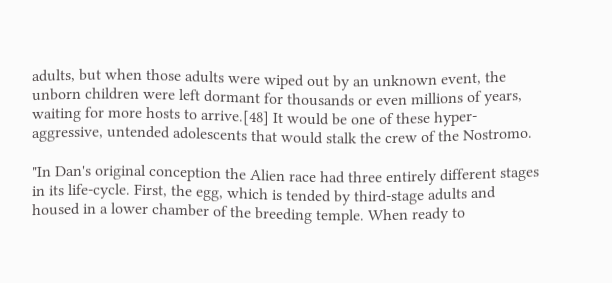adults, but when those adults were wiped out by an unknown event, the unborn children were left dormant for thousands or even millions of years, waiting for more hosts to arrive.[48] It would be one of these hyper-aggressive, untended adolescents that would stalk the crew of the Nostromo.

"In Dan's original conception the Alien race had three entirely different stages in its life-cycle. First, the egg, which is tended by third-stage adults and housed in a lower chamber of the breeding temple. When ready to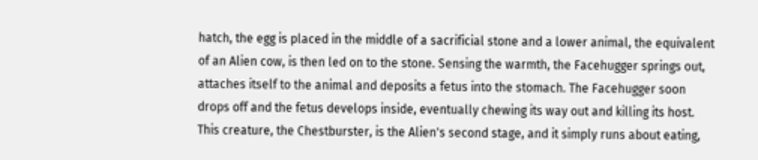hatch, the egg is placed in the middle of a sacrificial stone and a lower animal, the equivalent of an Alien cow, is then led on to the stone. Sensing the warmth, the Facehugger springs out, attaches itself to the animal and deposits a fetus into the stomach. The Facehugger soon drops off and the fetus develops inside, eventually chewing its way out and killing its host. This creature, the Chestburster, is the Alien's second stage, and it simply runs about eating,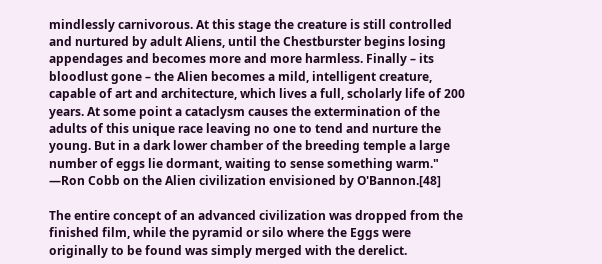mindlessly carnivorous. At this stage the creature is still controlled and nurtured by adult Aliens, until the Chestburster begins losing appendages and becomes more and more harmless. Finally – its bloodlust gone – the Alien becomes a mild, intelligent creature, capable of art and architecture, which lives a full, scholarly life of 200 years. At some point a cataclysm causes the extermination of the adults of this unique race leaving no one to tend and nurture the young. But in a dark lower chamber of the breeding temple a large number of eggs lie dormant, waiting to sense something warm."
―Ron Cobb on the Alien civilization envisioned by O'Bannon.[48]

The entire concept of an advanced civilization was dropped from the finished film, while the pyramid or silo where the Eggs were originally to be found was simply merged with the derelict.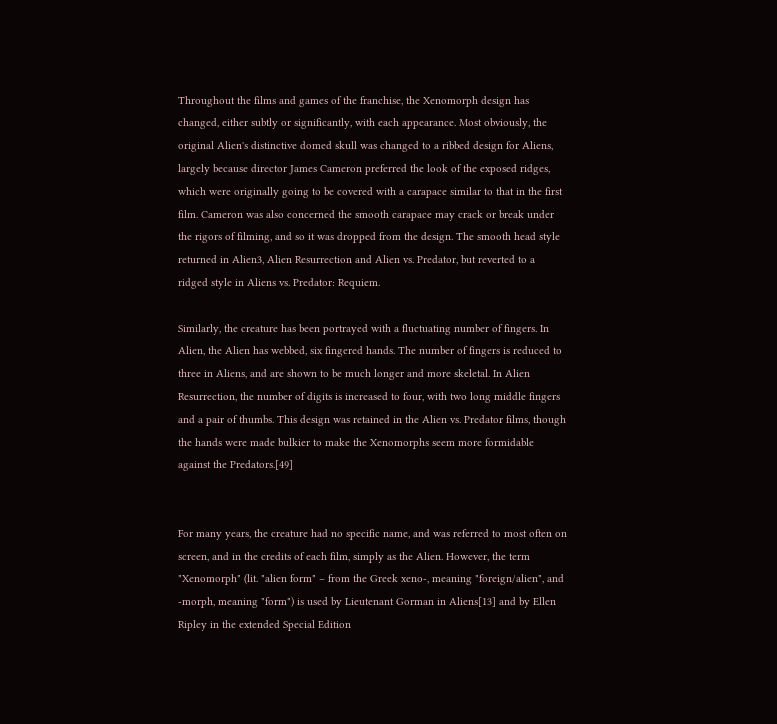Throughout the films and games of the franchise, the Xenomorph design has changed, either subtly or significantly, with each appearance. Most obviously, the original Alien's distinctive domed skull was changed to a ribbed design for Aliens, largely because director James Cameron preferred the look of the exposed ridges, which were originally going to be covered with a carapace similar to that in the first film. Cameron was also concerned the smooth carapace may crack or break under the rigors of filming, and so it was dropped from the design. The smooth head style returned in Alien3, Alien Resurrection and Alien vs. Predator, but reverted to a ridged style in Aliens vs. Predator: Requiem.

Similarly, the creature has been portrayed with a fluctuating number of fingers. In Alien, the Alien has webbed, six fingered hands. The number of fingers is reduced to three in Aliens, and are shown to be much longer and more skeletal. In Alien Resurrection, the number of digits is increased to four, with two long middle fingers and a pair of thumbs. This design was retained in the Alien vs. Predator films, though the hands were made bulkier to make the Xenomorphs seem more formidable against the Predators.[49]


For many years, the creature had no specific name, and was referred to most often on screen, and in the credits of each film, simply as the Alien. However, the term "Xenomorph" (lit. "alien form" – from the Greek xeno-, meaning "foreign/alien", and -morph, meaning "form") is used by Lieutenant Gorman in Aliens[13] and by Ellen Ripley in the extended Special Edition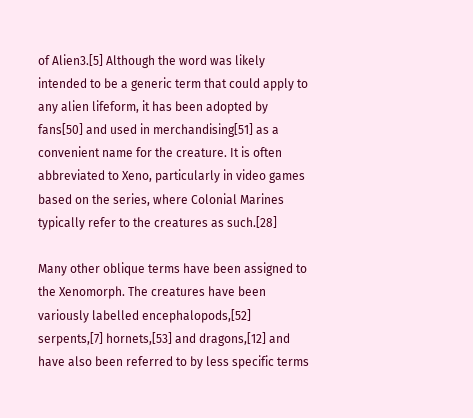of Alien3.[5] Although the word was likely intended to be a generic term that could apply to any alien lifeform, it has been adopted by fans[50] and used in merchandising[51] as a convenient name for the creature. It is often abbreviated to Xeno, particularly in video games based on the series, where Colonial Marines typically refer to the creatures as such.[28]

Many other oblique terms have been assigned to the Xenomorph. The creatures have been variously labelled encephalopods,[52] serpents,[7] hornets,[53] and dragons,[12] and have also been referred to by less specific terms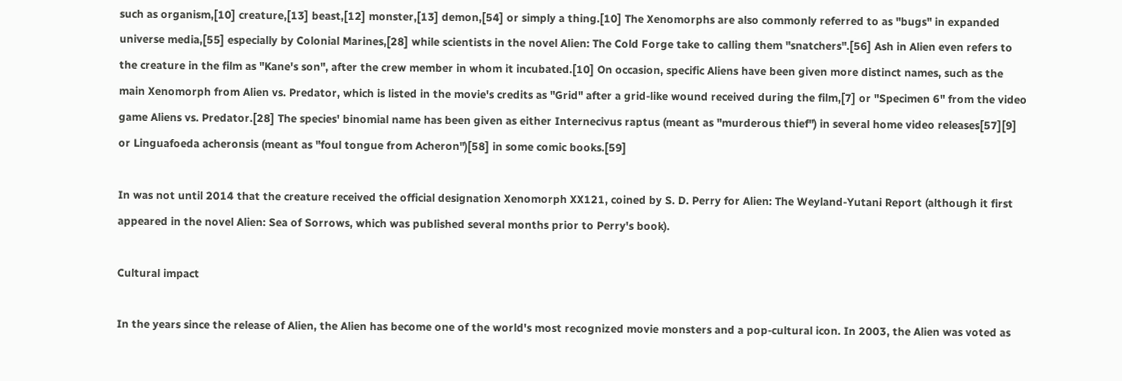such as organism,[10] creature,[13] beast,[12] monster,[13] demon,[54] or simply a thing.[10] The Xenomorphs are also commonly referred to as "bugs" in expanded universe media,[55] especially by Colonial Marines,[28] while scientists in the novel Alien: The Cold Forge take to calling them "snatchers".[56] Ash in Alien even refers to the creature in the film as "Kane's son", after the crew member in whom it incubated.[10] On occasion, specific Aliens have been given more distinct names, such as the main Xenomorph from Alien vs. Predator, which is listed in the movie's credits as "Grid" after a grid-like wound received during the film,[7] or "Specimen 6" from the video game Aliens vs. Predator.[28] The species' binomial name has been given as either Internecivus raptus (meant as "murderous thief") in several home video releases[57][9] or Linguafoeda acheronsis (meant as "foul tongue from Acheron")[58] in some comic books.[59]

In was not until 2014 that the creature received the official designation Xenomorph XX121, coined by S. D. Perry for Alien: The Weyland-Yutani Report (although it first appeared in the novel Alien: Sea of Sorrows, which was published several months prior to Perry's book).

Cultural impact

In the years since the release of Alien, the Alien has become one of the world's most recognized movie monsters and a pop-cultural icon. In 2003, the Alien was voted as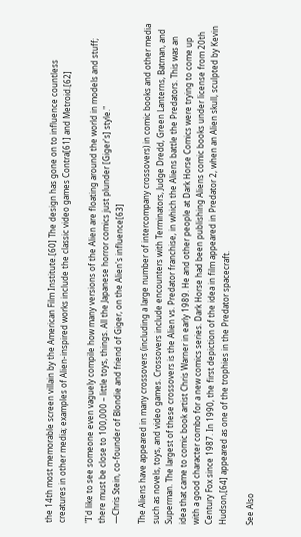the 14th most memorable screen villain by the American Film Institute.[60] The design has gone on to influence countless creatures in other media; examples of Alien-inspired works include the classic video games Contra[61] and Metroid.[62]

"I'd like to see someone even vaguely compile how many versions of the Alien are floating around the world in models and stuff; there must be close to 100,000 – little toys, things. All the Japanese horror comics just plunder [Giger's] style."
―Chris Stein, co-founder of Blondie and friend of Giger, on the Alien's influence[63]

The Aliens have appeared in many crossovers (including a large number of intercompany crossovers) in comic books and other media such as novels, toys, and video games. Crossovers include encounters with Terminators, Judge Dredd, Green Lanterns, Batman, and Superman. The largest of these crossovers is the Alien vs. Predator franchise, in which the Aliens battle the Predators. This was an idea that came to comic book artist Chris Warner in early 1989. He and other people at Dark Horse Comics were trying to come up with a good character combo for a new comics series. Dark Horse had been publishing Aliens comic books under license from 20th Century Fox since 1987. In 1990, the first depiction of the idea in film appeared in Predator 2, when an Alien skull, sculpted by Kevin Hudson,[64] appeared as one of the trophies in the Predator spacecraft.

See Also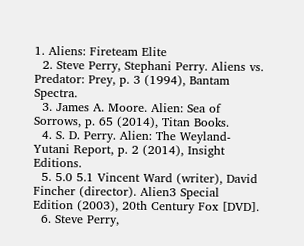1. Aliens: Fireteam Elite
  2. Steve Perry, Stephani Perry. Aliens vs. Predator: Prey, p. 3 (1994), Bantam Spectra.
  3. James A. Moore. Alien: Sea of Sorrows, p. 65 (2014), Titan Books.
  4. S. D. Perry. Alien: The Weyland-Yutani Report, p. 2 (2014), Insight Editions.
  5. 5.0 5.1 Vincent Ward (writer), David Fincher (director). Alien3 Special Edition (2003), 20th Century Fox [DVD].
  6. Steve Perry,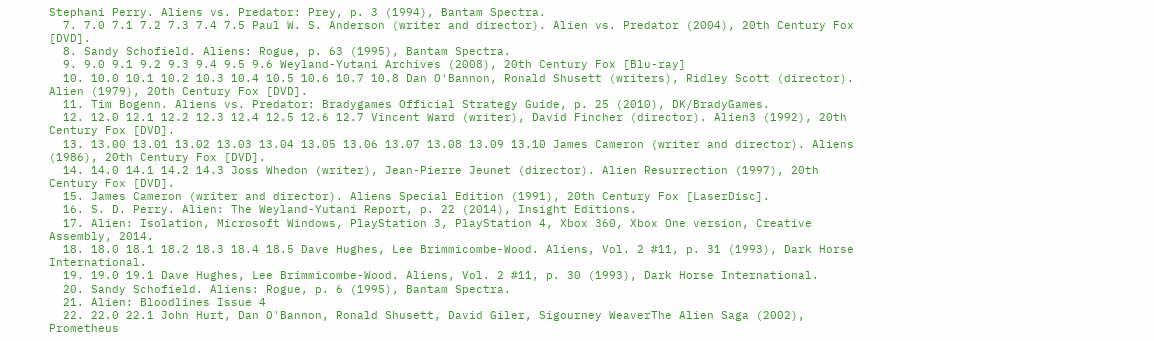Stephani Perry. Aliens vs. Predator: Prey, p. 3 (1994), Bantam Spectra.
  7. 7.0 7.1 7.2 7.3 7.4 7.5 Paul W. S. Anderson (writer and director). Alien vs. Predator (2004), 20th Century Fox [DVD].
  8. Sandy Schofield. Aliens: Rogue, p. 63 (1995), Bantam Spectra.
  9. 9.0 9.1 9.2 9.3 9.4 9.5 9.6 Weyland-Yutani Archives (2008), 20th Century Fox [Blu-ray]
  10. 10.0 10.1 10.2 10.3 10.4 10.5 10.6 10.7 10.8 Dan O'Bannon, Ronald Shusett (writers), Ridley Scott (director). Alien (1979), 20th Century Fox [DVD].
  11. Tim Bogenn. Aliens vs. Predator: Bradygames Official Strategy Guide, p. 25 (2010), DK/BradyGames.
  12. 12.0 12.1 12.2 12.3 12.4 12.5 12.6 12.7 Vincent Ward (writer), David Fincher (director). Alien3 (1992), 20th Century Fox [DVD].
  13. 13.00 13.01 13.02 13.03 13.04 13.05 13.06 13.07 13.08 13.09 13.10 James Cameron (writer and director). Aliens (1986), 20th Century Fox [DVD].
  14. 14.0 14.1 14.2 14.3 Joss Whedon (writer), Jean-Pierre Jeunet (director). Alien Resurrection (1997), 20th Century Fox [DVD].
  15. James Cameron (writer and director). Aliens Special Edition (1991), 20th Century Fox [LaserDisc].
  16. S. D. Perry. Alien: The Weyland-Yutani Report, p. 22 (2014), Insight Editions.
  17. Alien: Isolation, Microsoft Windows, PlayStation 3, PlayStation 4, Xbox 360, Xbox One version, Creative Assembly, 2014.
  18. 18.0 18.1 18.2 18.3 18.4 18.5 Dave Hughes, Lee Brimmicombe-Wood. Aliens, Vol. 2 #11, p. 31 (1993), Dark Horse International.
  19. 19.0 19.1 Dave Hughes, Lee Brimmicombe-Wood. Aliens, Vol. 2 #11, p. 30 (1993), Dark Horse International.
  20. Sandy Schofield. Aliens: Rogue, p. 6 (1995), Bantam Spectra.
  21. Alien: Bloodlines Issue 4
  22. 22.0 22.1 John Hurt, Dan O'Bannon, Ronald Shusett, David Giler, Sigourney WeaverThe Alien Saga (2002), Prometheus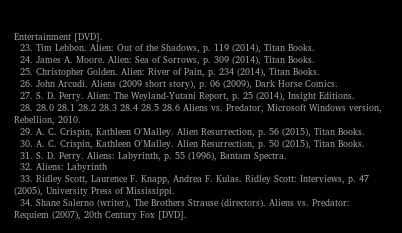Entertainment [DVD].
  23. Tim Lebbon. Alien: Out of the Shadows, p. 119 (2014), Titan Books.
  24. James A. Moore. Alien: Sea of Sorrows, p. 309 (2014), Titan Books.
  25. Christopher Golden. Alien: River of Pain, p. 234 (2014), Titan Books.
  26. John Arcudi. Aliens (2009 short story), p. 06 (2009), Dark Horse Comics.
  27. S. D. Perry. Alien: The Weyland-Yutani Report, p. 25 (2014), Insight Editions.
  28. 28.0 28.1 28.2 28.3 28.4 28.5 28.6 Aliens vs. Predator, Microsoft Windows version, Rebellion, 2010.
  29. A. C. Crispin, Kathleen O'Malley. Alien Resurrection, p. 56 (2015), Titan Books.
  30. A. C. Crispin, Kathleen O'Malley. Alien Resurrection, p. 50 (2015), Titan Books.
  31. S. D. Perry. Aliens: Labyrinth, p. 55 (1996), Bantam Spectra.
  32. Aliens: Labyrinth
  33. Ridley Scott, Laurence F. Knapp, Andrea F. Kulas. Ridley Scott: Interviews, p. 47 (2005), University Press of Mississippi.
  34. Shane Salerno (writer), The Brothers Strause (directors). Aliens vs. Predator: Requiem (2007), 20th Century Fox [DVD].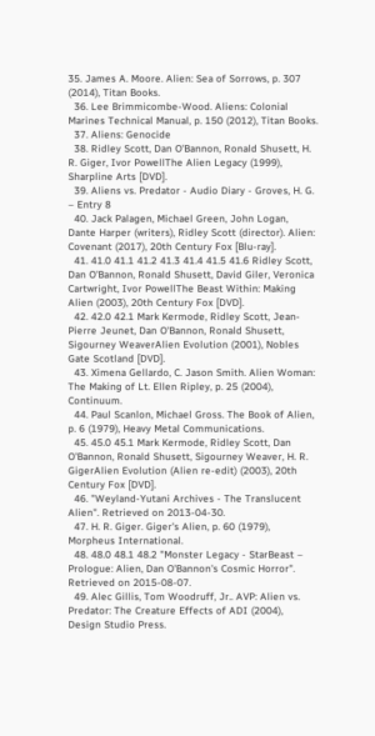35. James A. Moore. Alien: Sea of Sorrows, p. 307 (2014), Titan Books.
  36. Lee Brimmicombe-Wood. Aliens: Colonial Marines Technical Manual, p. 150 (2012), Titan Books.
  37. Aliens: Genocide
  38. Ridley Scott, Dan O'Bannon, Ronald Shusett, H. R. Giger, Ivor PowellThe Alien Legacy (1999), Sharpline Arts [DVD].
  39. Aliens vs. Predator - Audio Diary - Groves, H. G. – Entry 8
  40. Jack Palagen, Michael Green, John Logan, Dante Harper (writers), Ridley Scott (director). Alien: Covenant (2017), 20th Century Fox [Blu-ray].
  41. 41.0 41.1 41.2 41.3 41.4 41.5 41.6 Ridley Scott, Dan O'Bannon, Ronald Shusett, David Giler, Veronica Cartwright, Ivor PowellThe Beast Within: Making Alien (2003), 20th Century Fox [DVD].
  42. 42.0 42.1 Mark Kermode, Ridley Scott, Jean-Pierre Jeunet, Dan O'Bannon, Ronald Shusett, Sigourney WeaverAlien Evolution (2001), Nobles Gate Scotland [DVD].
  43. Ximena Gellardo, C. Jason Smith. Alien Woman: The Making of Lt. Ellen Ripley, p. 25 (2004), Continuum.
  44. Paul Scanlon, Michael Gross. The Book of Alien, p. 6 (1979), Heavy Metal Communications.
  45. 45.0 45.1 Mark Kermode, Ridley Scott, Dan O'Bannon, Ronald Shusett, Sigourney Weaver, H. R. GigerAlien Evolution (Alien re-edit) (2003), 20th Century Fox [DVD].
  46. "Weyland-Yutani Archives - The Translucent Alien". Retrieved on 2013-04-30.
  47. H. R. Giger. Giger's Alien, p. 60 (1979), Morpheus International.
  48. 48.0 48.1 48.2 "Monster Legacy - StarBeast – Prologue: Alien, Dan O'Bannon's Cosmic Horror". Retrieved on 2015-08-07.
  49. Alec Gillis, Tom Woodruff, Jr.. AVP: Alien vs. Predator: The Creature Effects of ADI (2004), Design Studio Press.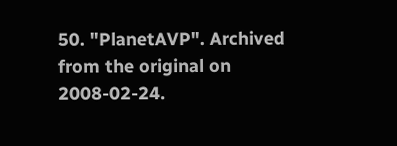50. "PlanetAVP". Archived from the original on 2008-02-24.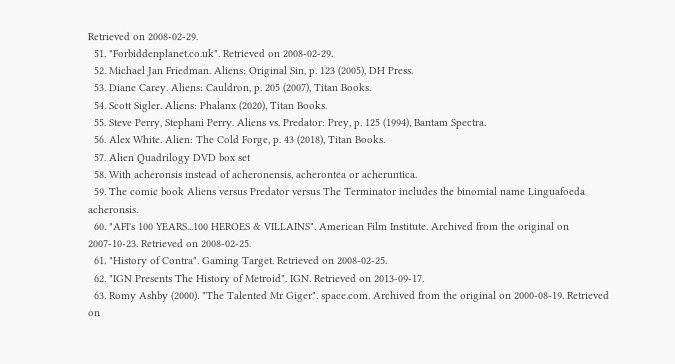Retrieved on 2008-02-29.
  51. "Forbiddenplanet.co.uk". Retrieved on 2008-02-29.
  52. Michael Jan Friedman. Aliens: Original Sin, p. 123 (2005), DH Press.
  53. Diane Carey. Aliens: Cauldron, p. 205 (2007), Titan Books.
  54. Scott Sigler. Aliens: Phalanx (2020), Titan Books.
  55. Steve Perry, Stephani Perry. Aliens vs. Predator: Prey, p. 125 (1994), Bantam Spectra.
  56. Alex White. Alien: The Cold Forge, p. 43 (2018), Titan Books.
  57. Alien Quadrilogy DVD box set
  58. With acheronsis instead of acheronensis, acherontea or acheruntica.
  59. The comic book Aliens versus Predator versus The Terminator includes the binomial name Linguafoeda acheronsis.
  60. "AFI's 100 YEARS...100 HEROES & VILLAINS". American Film Institute. Archived from the original on 2007-10-23. Retrieved on 2008-02-25.
  61. "History of Contra". Gaming Target. Retrieved on 2008-02-25.
  62. "IGN Presents The History of Metroid". IGN. Retrieved on 2013-09-17.
  63. Romy Ashby (2000). "The Talented Mr Giger". space.com. Archived from the original on 2000-08-19. Retrieved on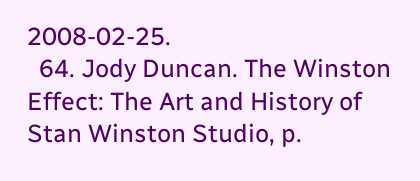2008-02-25.
  64. Jody Duncan. The Winston Effect: The Art and History of Stan Winston Studio, p.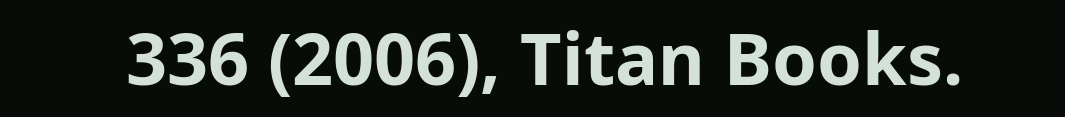336 (2006), Titan Books.